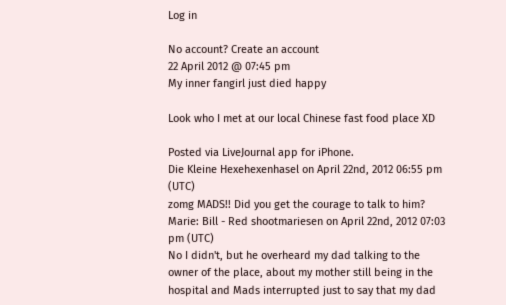Log in

No account? Create an account
22 April 2012 @ 07:45 pm
My inner fangirl just died happy

Look who I met at our local Chinese fast food place XD

Posted via LiveJournal app for iPhone.
Die Kleine Hexehexenhasel on April 22nd, 2012 06:55 pm (UTC)
zomg MADS!! Did you get the courage to talk to him?
Marie: Bill - Red shootmariesen on April 22nd, 2012 07:03 pm (UTC)
No I didn't, but he overheard my dad talking to the owner of the place, about my mother still being in the hospital and Mads interrupted just to say that my dad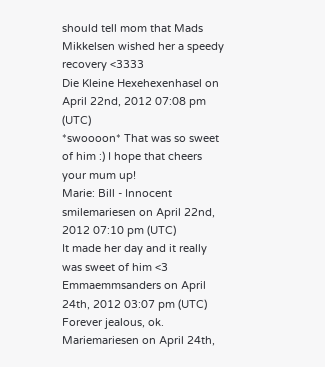should tell mom that Mads Mikkelsen wished her a speedy recovery <3333
Die Kleine Hexehexenhasel on April 22nd, 2012 07:08 pm (UTC)
*swoooon* That was so sweet of him :) I hope that cheers your mum up!
Marie: Bill - Innocent smilemariesen on April 22nd, 2012 07:10 pm (UTC)
It made her day and it really was sweet of him <3
Emmaemmsanders on April 24th, 2012 03:07 pm (UTC)
Forever jealous, ok.
Mariemariesen on April 24th,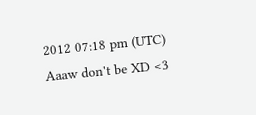2012 07:18 pm (UTC)
Aaaw don't be XD <3